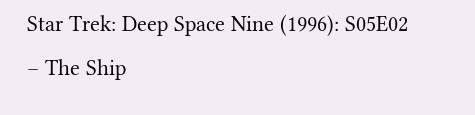Star Trek: Deep Space Nine (1996): S05E02 – The Ship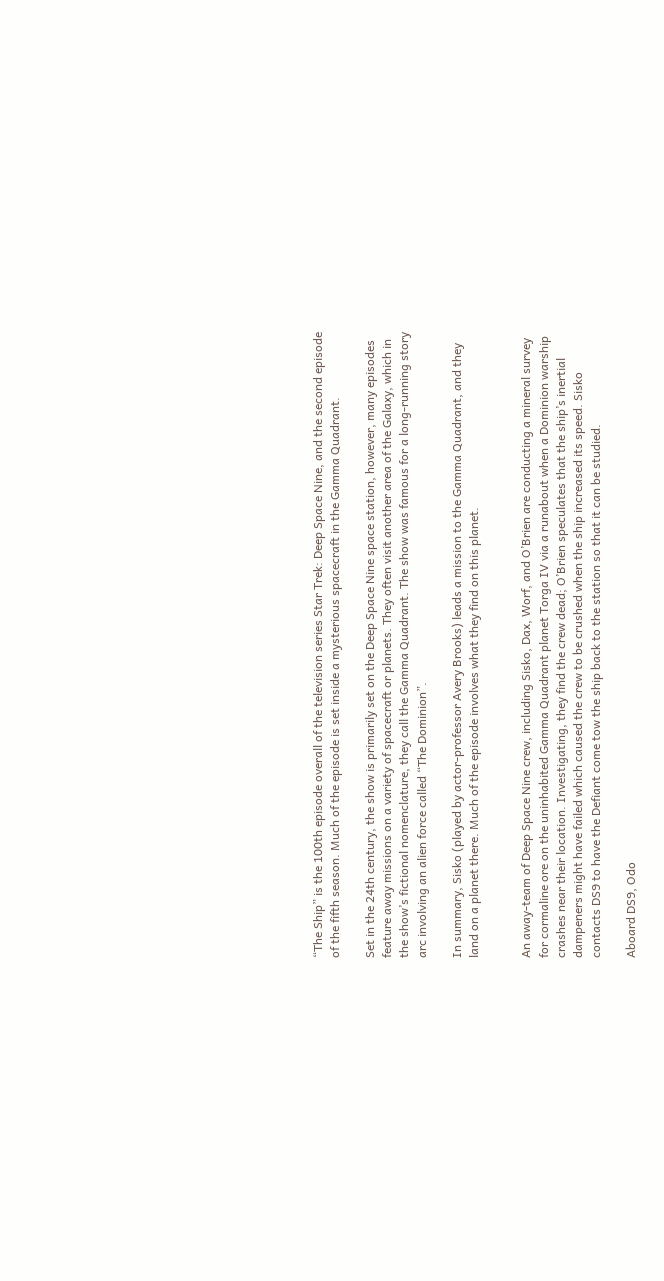“The Ship” is the 100th episode overall of the television series Star Trek: Deep Space Nine, and the second episode of the fifth season. Much of the episode is set inside a mysterious spacecraft in the Gamma Quadrant.

Set in the 24th century, the show is primarily set on the Deep Space Nine space station, however, many episodes feature away missions on a variety of spacecraft or planets. They often visit another area of the Galaxy, which in the show’s fictional nomenclature, they call the Gamma Quadrant. The show was famous for a long-running story arc involving an alien force called “The Dominion”.

In summary, Sisko (played by actor-professor Avery Brooks) leads a mission to the Gamma Quadrant, and they land on a planet there. Much of the episode involves what they find on this planet.


An away-team of Deep Space Nine crew, including Sisko, Dax, Worf, and O’Brien are conducting a mineral survey for cormaline ore on the uninhabited Gamma Quadrant planet Torga IV via a runabout when a Dominion warship crashes near their location. Investigating, they find the crew dead; O’Brien speculates that the ship’s inertial dampeners might have failed which caused the crew to be crushed when the ship increased its speed. Sisko contacts DS9 to have the Defiant come tow the ship back to the station so that it can be studied.

Aboard DS9, Odo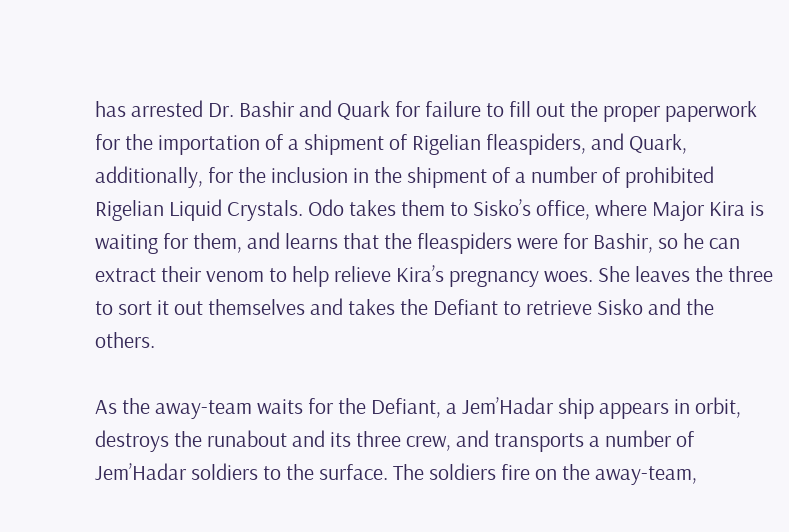has arrested Dr. Bashir and Quark for failure to fill out the proper paperwork for the importation of a shipment of Rigelian fleaspiders, and Quark, additionally, for the inclusion in the shipment of a number of prohibited Rigelian Liquid Crystals. Odo takes them to Sisko’s office, where Major Kira is waiting for them, and learns that the fleaspiders were for Bashir, so he can extract their venom to help relieve Kira’s pregnancy woes. She leaves the three to sort it out themselves and takes the Defiant to retrieve Sisko and the others.

As the away-team waits for the Defiant, a Jem’Hadar ship appears in orbit, destroys the runabout and its three crew, and transports a number of Jem’Hadar soldiers to the surface. The soldiers fire on the away-team,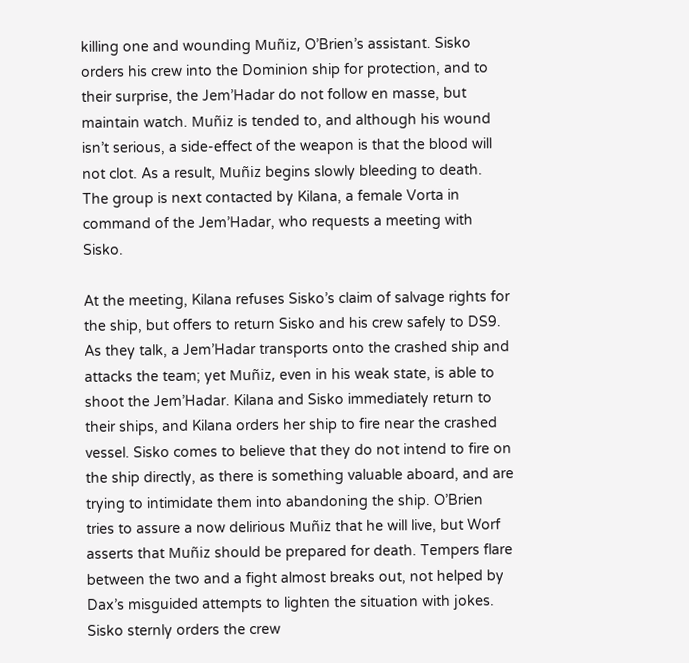killing one and wounding Muñiz, O’Brien’s assistant. Sisko orders his crew into the Dominion ship for protection, and to their surprise, the Jem’Hadar do not follow en masse, but maintain watch. Muñiz is tended to, and although his wound isn’t serious, a side-effect of the weapon is that the blood will not clot. As a result, Muñiz begins slowly bleeding to death. The group is next contacted by Kilana, a female Vorta in command of the Jem’Hadar, who requests a meeting with Sisko.

At the meeting, Kilana refuses Sisko’s claim of salvage rights for the ship, but offers to return Sisko and his crew safely to DS9. As they talk, a Jem’Hadar transports onto the crashed ship and attacks the team; yet Muñiz, even in his weak state, is able to shoot the Jem’Hadar. Kilana and Sisko immediately return to their ships, and Kilana orders her ship to fire near the crashed vessel. Sisko comes to believe that they do not intend to fire on the ship directly, as there is something valuable aboard, and are trying to intimidate them into abandoning the ship. O’Brien tries to assure a now delirious Muñiz that he will live, but Worf asserts that Muñiz should be prepared for death. Tempers flare between the two and a fight almost breaks out, not helped by Dax’s misguided attempts to lighten the situation with jokes. Sisko sternly orders the crew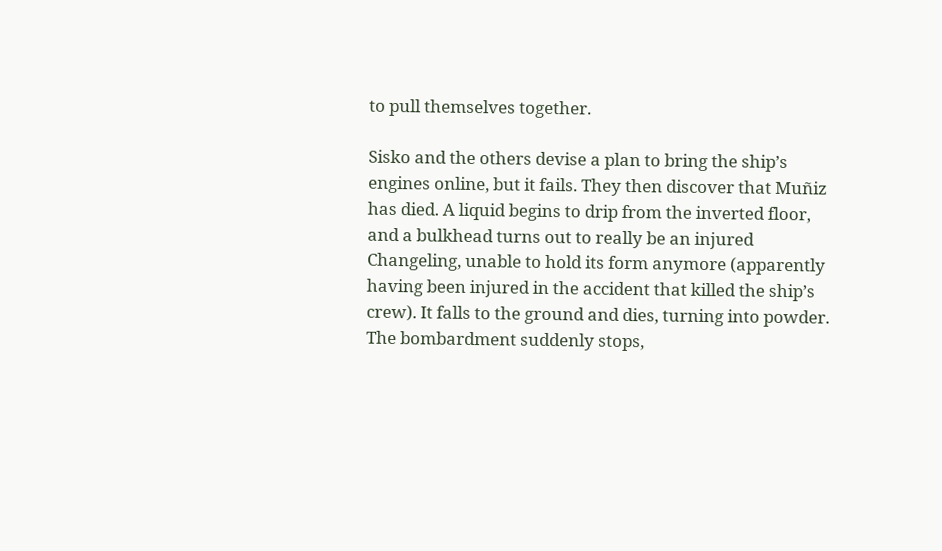to pull themselves together.

Sisko and the others devise a plan to bring the ship’s engines online, but it fails. They then discover that Muñiz has died. A liquid begins to drip from the inverted floor, and a bulkhead turns out to really be an injured Changeling, unable to hold its form anymore (apparently having been injured in the accident that killed the ship’s crew). It falls to the ground and dies, turning into powder. The bombardment suddenly stops,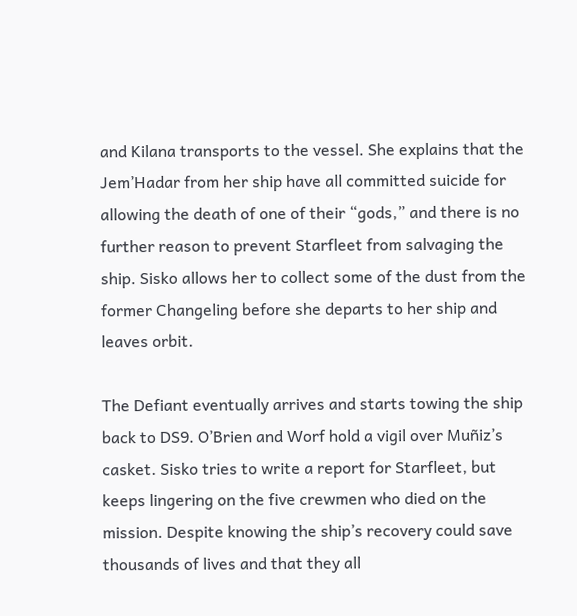and Kilana transports to the vessel. She explains that the Jem’Hadar from her ship have all committed suicide for allowing the death of one of their “gods,” and there is no further reason to prevent Starfleet from salvaging the ship. Sisko allows her to collect some of the dust from the former Changeling before she departs to her ship and leaves orbit.

The Defiant eventually arrives and starts towing the ship back to DS9. O’Brien and Worf hold a vigil over Muñiz’s casket. Sisko tries to write a report for Starfleet, but keeps lingering on the five crewmen who died on the mission. Despite knowing the ship’s recovery could save thousands of lives and that they all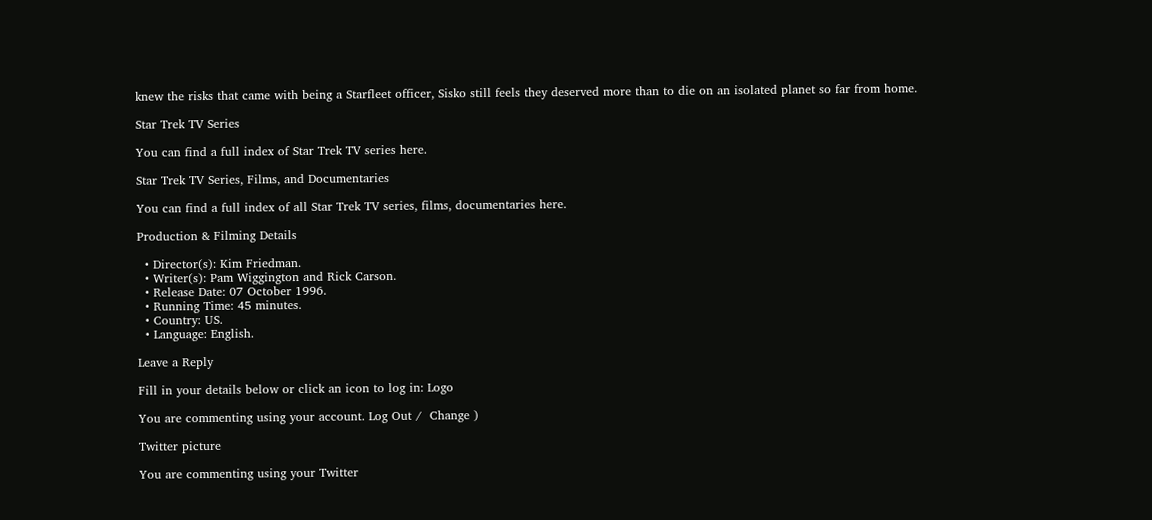knew the risks that came with being a Starfleet officer, Sisko still feels they deserved more than to die on an isolated planet so far from home.

Star Trek TV Series

You can find a full index of Star Trek TV series here.

Star Trek TV Series, Films, and Documentaries

You can find a full index of all Star Trek TV series, films, documentaries here.

Production & Filming Details

  • Director(s): Kim Friedman.
  • Writer(s): Pam Wiggington and Rick Carson.
  • Release Date: 07 October 1996.
  • Running Time: 45 minutes.
  • Country: US.
  • Language: English.

Leave a Reply

Fill in your details below or click an icon to log in: Logo

You are commenting using your account. Log Out /  Change )

Twitter picture

You are commenting using your Twitter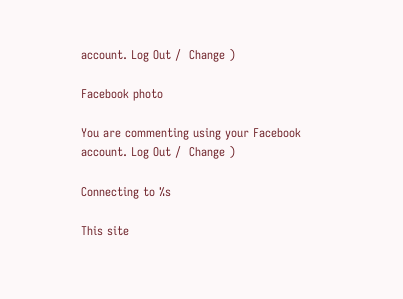account. Log Out /  Change )

Facebook photo

You are commenting using your Facebook account. Log Out /  Change )

Connecting to %s

This site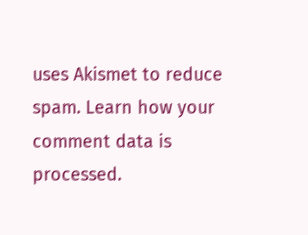uses Akismet to reduce spam. Learn how your comment data is processed.